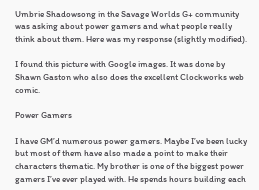Umbrie Shadowsong in the Savage Worlds G+ community was asking about power gamers and what people really think about them. Here was my response (slightly modified).

I found this picture with Google images. It was done by Shawn Gaston who also does the excellent Clockworks web comic.

Power Gamers

I have GM’d numerous power gamers. Maybe I’ve been lucky but most of them have also made a point to make their characters thematic. My brother is one of the biggest power gamers I’ve ever played with. He spends hours building each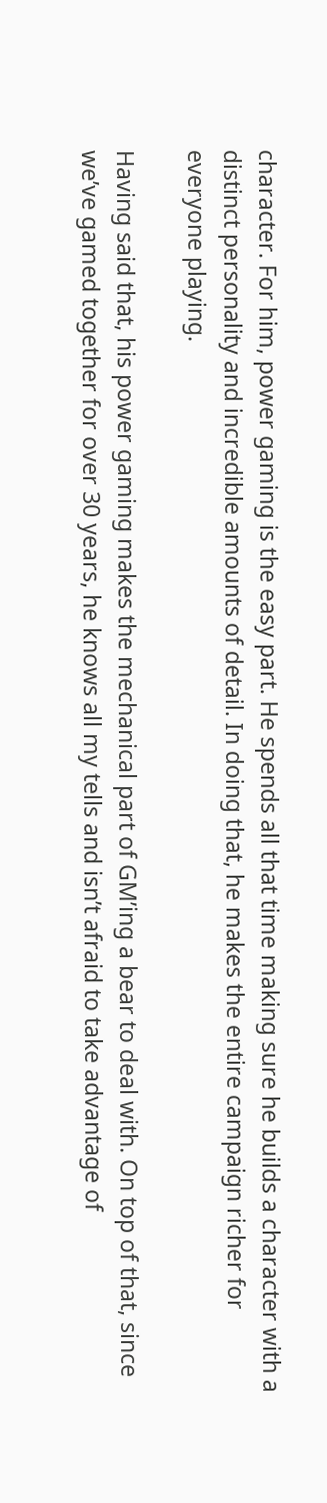character. For him, power gaming is the easy part. He spends all that time making sure he builds a character with a distinct personality and incredible amounts of detail. In doing that, he makes the entire campaign richer for everyone playing.

Having said that, his power gaming makes the mechanical part of GM’ing a bear to deal with. On top of that, since we’ve gamed together for over 30 years, he knows all my tells and isn’t afraid to take advantage of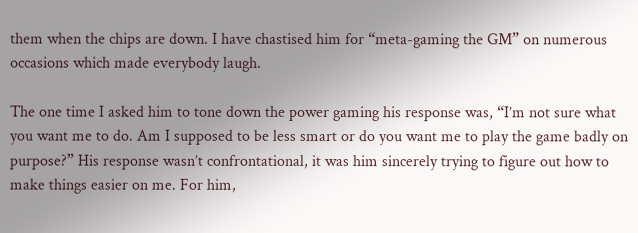them when the chips are down. I have chastised him for “meta-gaming the GM” on numerous occasions which made everybody laugh.

The one time I asked him to tone down the power gaming his response was, “I’m not sure what you want me to do. Am I supposed to be less smart or do you want me to play the game badly on purpose?” His response wasn’t confrontational, it was him sincerely trying to figure out how to make things easier on me. For him,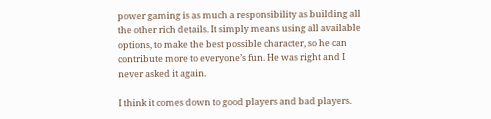power gaming is as much a responsibility as building all the other rich details. It simply means using all available options, to make the best possible character, so he can contribute more to everyone’s fun. He was right and I never asked it again.

I think it comes down to good players and bad players.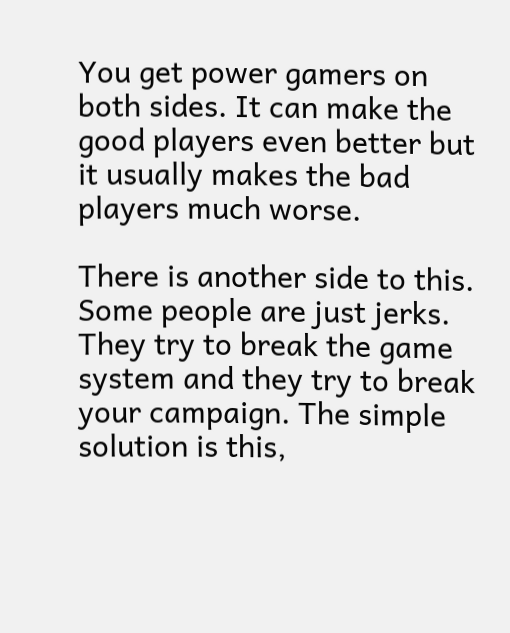You get power gamers on both sides. It can make the good players even better but it usually makes the bad players much worse.

There is another side to this. Some people are just jerks. They try to break the game system and they try to break your campaign. The simple solution is this,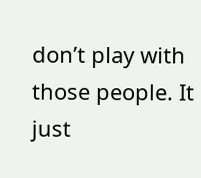don’t play with those people. It just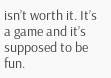isn’t worth it. It’s a game and it’s supposed to be fun.